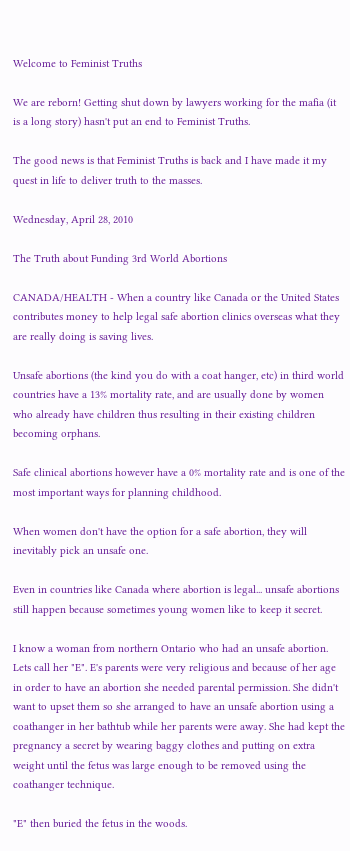Welcome to Feminist Truths

We are reborn! Getting shut down by lawyers working for the mafia (it is a long story) hasn't put an end to Feminist Truths.

The good news is that Feminist Truths is back and I have made it my quest in life to deliver truth to the masses.

Wednesday, April 28, 2010

The Truth about Funding 3rd World Abortions

CANADA/HEALTH - When a country like Canada or the United States contributes money to help legal safe abortion clinics overseas what they are really doing is saving lives.

Unsafe abortions (the kind you do with a coat hanger, etc) in third world countries have a 13% mortality rate, and are usually done by women who already have children thus resulting in their existing children becoming orphans.

Safe clinical abortions however have a 0% mortality rate and is one of the most important ways for planning childhood.

When women don't have the option for a safe abortion, they will inevitably pick an unsafe one.

Even in countries like Canada where abortion is legal... unsafe abortions still happen because sometimes young women like to keep it secret.

I know a woman from northern Ontario who had an unsafe abortion. Lets call her "E". E's parents were very religious and because of her age in order to have an abortion she needed parental permission. She didn't want to upset them so she arranged to have an unsafe abortion using a coathanger in her bathtub while her parents were away. She had kept the pregnancy a secret by wearing baggy clothes and putting on extra weight until the fetus was large enough to be removed using the coathanger technique.

"E" then buried the fetus in the woods.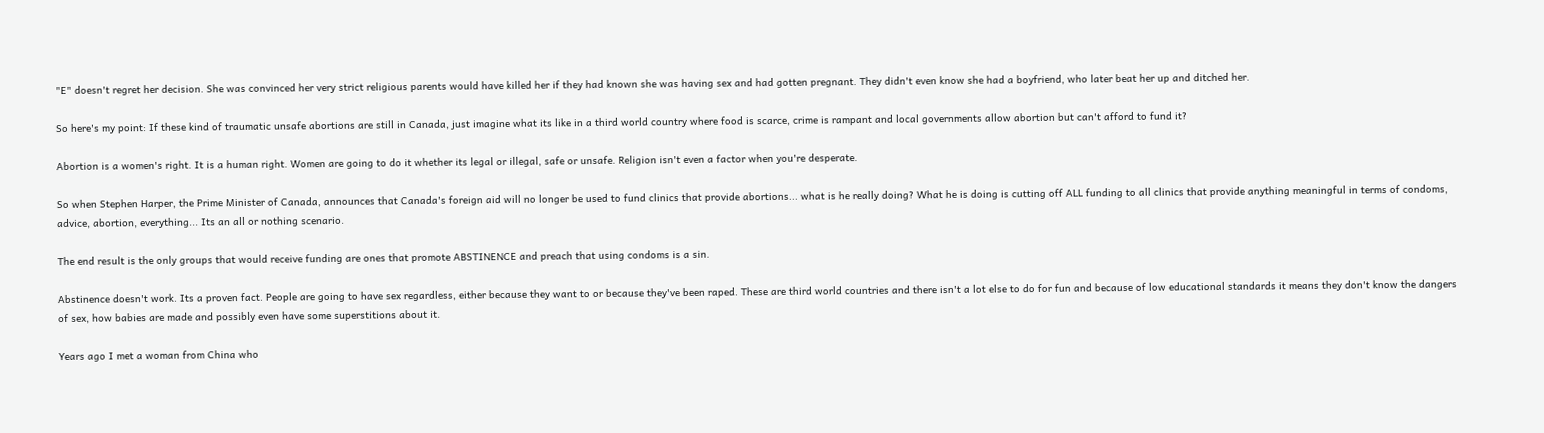"E" doesn't regret her decision. She was convinced her very strict religious parents would have killed her if they had known she was having sex and had gotten pregnant. They didn't even know she had a boyfriend, who later beat her up and ditched her.

So here's my point: If these kind of traumatic unsafe abortions are still in Canada, just imagine what its like in a third world country where food is scarce, crime is rampant and local governments allow abortion but can't afford to fund it?

Abortion is a women's right. It is a human right. Women are going to do it whether its legal or illegal, safe or unsafe. Religion isn't even a factor when you're desperate.

So when Stephen Harper, the Prime Minister of Canada, announces that Canada's foreign aid will no longer be used to fund clinics that provide abortions... what is he really doing? What he is doing is cutting off ALL funding to all clinics that provide anything meaningful in terms of condoms, advice, abortion, everything... Its an all or nothing scenario.

The end result is the only groups that would receive funding are ones that promote ABSTINENCE and preach that using condoms is a sin.

Abstinence doesn't work. Its a proven fact. People are going to have sex regardless, either because they want to or because they've been raped. These are third world countries and there isn't a lot else to do for fun and because of low educational standards it means they don't know the dangers of sex, how babies are made and possibly even have some superstitions about it.

Years ago I met a woman from China who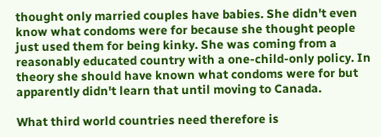thought only married couples have babies. She didn't even know what condoms were for because she thought people just used them for being kinky. She was coming from a reasonably educated country with a one-child-only policy. In theory she should have known what condoms were for but apparently didn't learn that until moving to Canada.

What third world countries need therefore is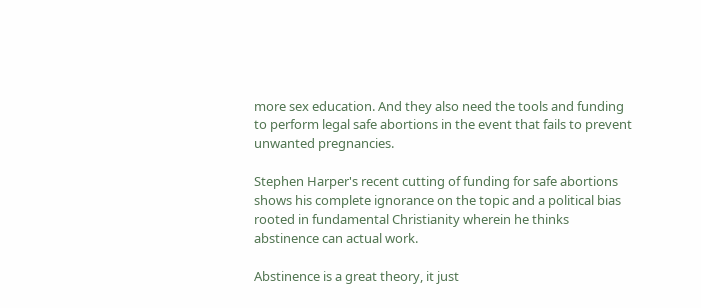more sex education. And they also need the tools and funding to perform legal safe abortions in the event that fails to prevent unwanted pregnancies.

Stephen Harper's recent cutting of funding for safe abortions shows his complete ignorance on the topic and a political bias rooted in fundamental Christianity wherein he thinks abstinence can actual work.

Abstinence is a great theory, it just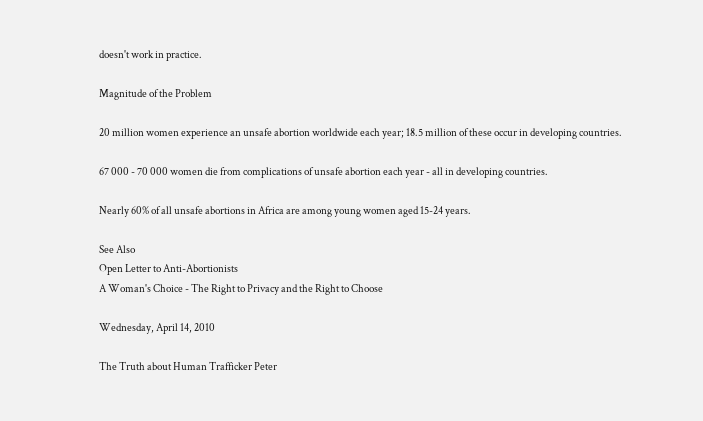doesn't work in practice.

Magnitude of the Problem

20 million women experience an unsafe abortion worldwide each year; 18.5 million of these occur in developing countries.

67 000 - 70 000 women die from complications of unsafe abortion each year - all in developing countries.

Nearly 60% of all unsafe abortions in Africa are among young women aged 15-24 years.

See Also
Open Letter to Anti-Abortionists
A Woman's Choice - The Right to Privacy and the Right to Choose

Wednesday, April 14, 2010

The Truth about Human Trafficker Peter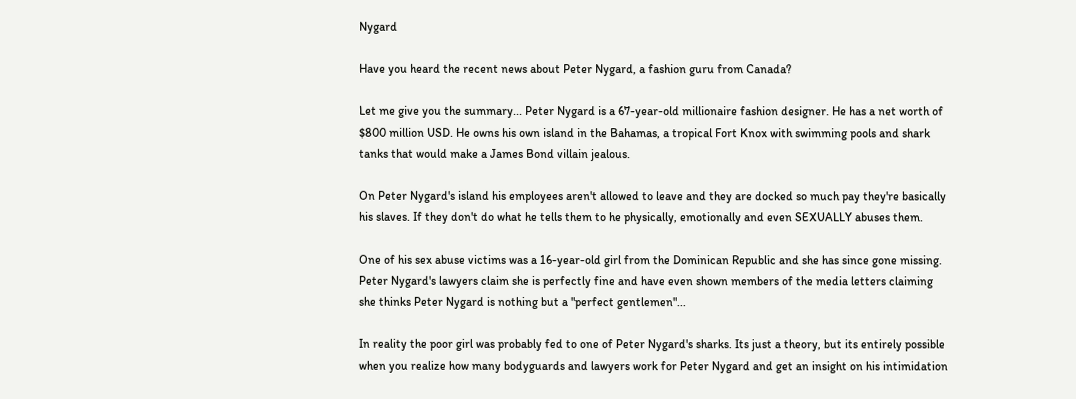Nygard

Have you heard the recent news about Peter Nygard, a fashion guru from Canada?

Let me give you the summary... Peter Nygard is a 67-year-old millionaire fashion designer. He has a net worth of $800 million USD. He owns his own island in the Bahamas, a tropical Fort Knox with swimming pools and shark tanks that would make a James Bond villain jealous.

On Peter Nygard's island his employees aren't allowed to leave and they are docked so much pay they're basically his slaves. If they don't do what he tells them to he physically, emotionally and even SEXUALLY abuses them.

One of his sex abuse victims was a 16-year-old girl from the Dominican Republic and she has since gone missing. Peter Nygard's lawyers claim she is perfectly fine and have even shown members of the media letters claiming she thinks Peter Nygard is nothing but a "perfect gentlemen"...

In reality the poor girl was probably fed to one of Peter Nygard's sharks. Its just a theory, but its entirely possible when you realize how many bodyguards and lawyers work for Peter Nygard and get an insight on his intimidation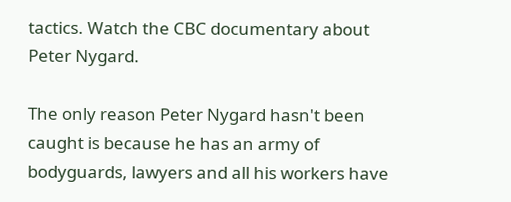tactics. Watch the CBC documentary about Peter Nygard.

The only reason Peter Nygard hasn't been caught is because he has an army of bodyguards, lawyers and all his workers have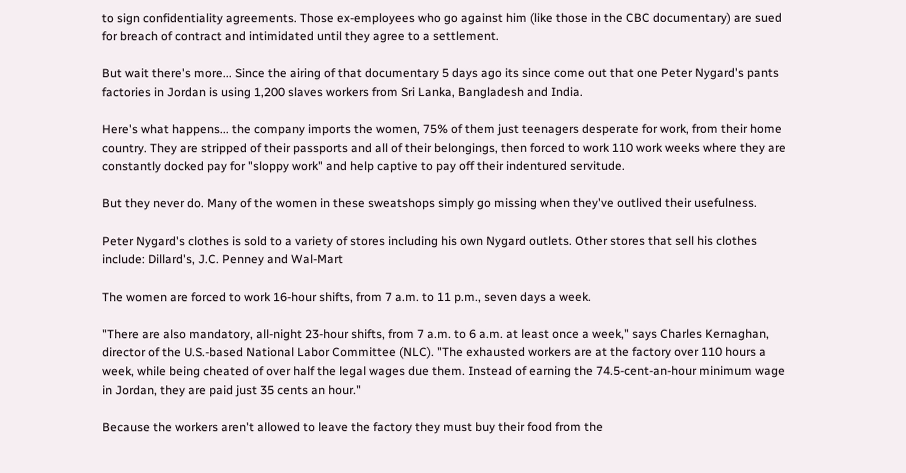to sign confidentiality agreements. Those ex-employees who go against him (like those in the CBC documentary) are sued for breach of contract and intimidated until they agree to a settlement.

But wait there's more... Since the airing of that documentary 5 days ago its since come out that one Peter Nygard's pants factories in Jordan is using 1,200 slaves workers from Sri Lanka, Bangladesh and India.

Here's what happens... the company imports the women, 75% of them just teenagers desperate for work, from their home country. They are stripped of their passports and all of their belongings, then forced to work 110 work weeks where they are constantly docked pay for "sloppy work" and help captive to pay off their indentured servitude.

But they never do. Many of the women in these sweatshops simply go missing when they've outlived their usefulness.

Peter Nygard's clothes is sold to a variety of stores including his own Nygard outlets. Other stores that sell his clothes include: Dillard's, J.C. Penney and Wal-Mart

The women are forced to work 16-hour shifts, from 7 a.m. to 11 p.m., seven days a week.

"There are also mandatory, all-night 23-hour shifts, from 7 a.m. to 6 a.m. at least once a week," says Charles Kernaghan, director of the U.S.-based National Labor Committee (NLC). "The exhausted workers are at the factory over 110 hours a week, while being cheated of over half the legal wages due them. Instead of earning the 74.5-cent-an-hour minimum wage in Jordan, they are paid just 35 cents an hour."

Because the workers aren't allowed to leave the factory they must buy their food from the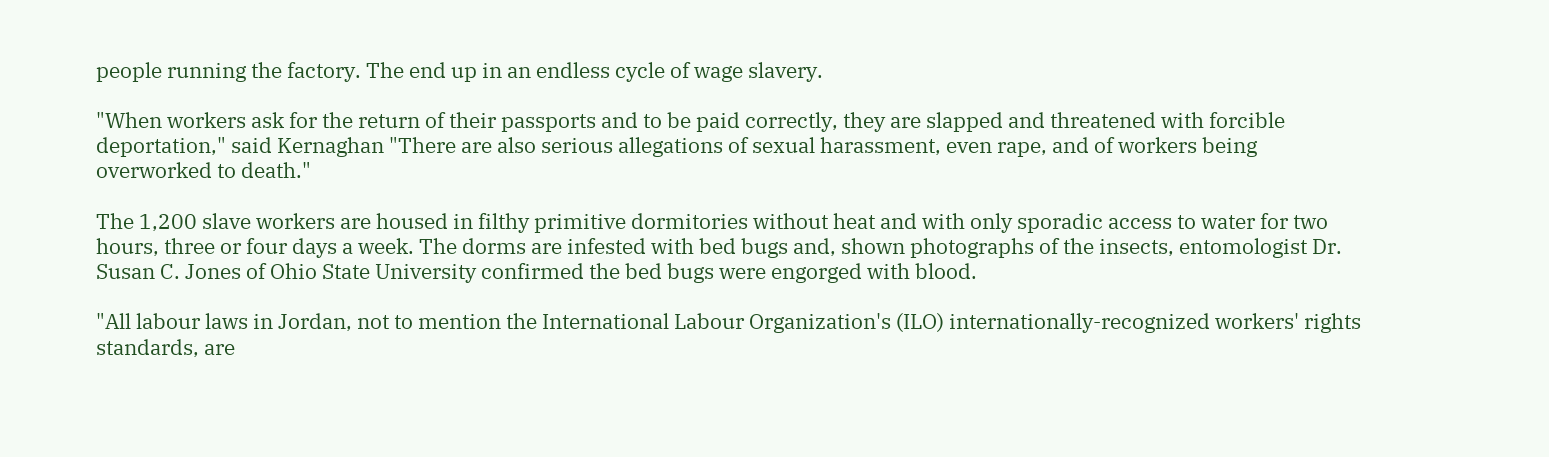people running the factory. The end up in an endless cycle of wage slavery.

"When workers ask for the return of their passports and to be paid correctly, they are slapped and threatened with forcible deportation," said Kernaghan "There are also serious allegations of sexual harassment, even rape, and of workers being overworked to death."

The 1,200 slave workers are housed in filthy primitive dormitories without heat and with only sporadic access to water for two hours, three or four days a week. The dorms are infested with bed bugs and, shown photographs of the insects, entomologist Dr. Susan C. Jones of Ohio State University confirmed the bed bugs were engorged with blood.

"All labour laws in Jordan, not to mention the International Labour Organization's (ILO) internationally-recognized workers' rights standards, are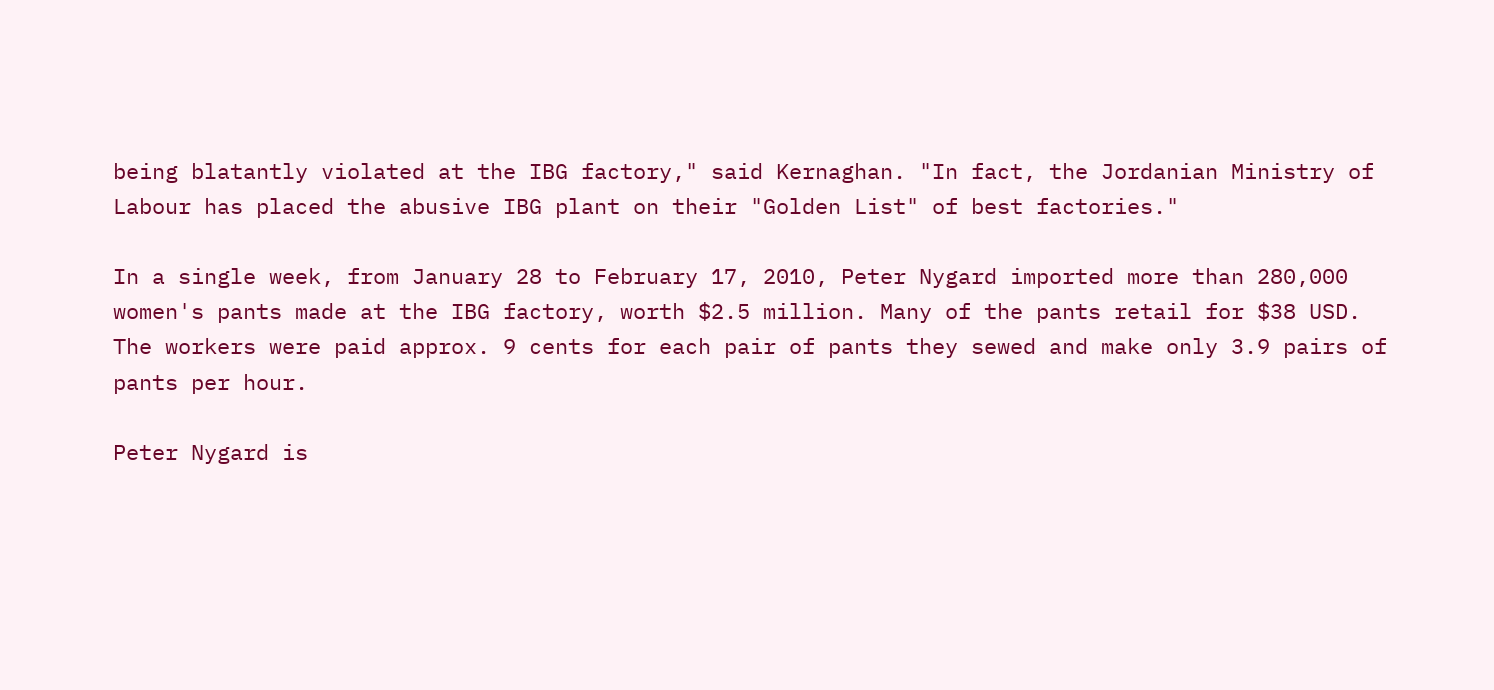being blatantly violated at the IBG factory," said Kernaghan. "In fact, the Jordanian Ministry of Labour has placed the abusive IBG plant on their "Golden List" of best factories."

In a single week, from January 28 to February 17, 2010, Peter Nygard imported more than 280,000 women's pants made at the IBG factory, worth $2.5 million. Many of the pants retail for $38 USD. The workers were paid approx. 9 cents for each pair of pants they sewed and make only 3.9 pairs of pants per hour.

Peter Nygard is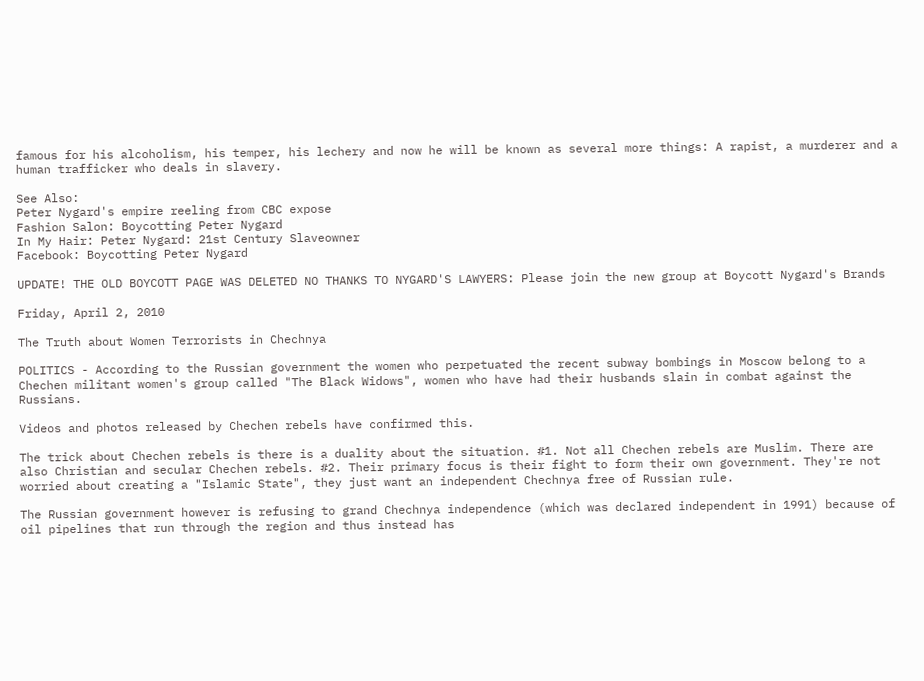famous for his alcoholism, his temper, his lechery and now he will be known as several more things: A rapist, a murderer and a human trafficker who deals in slavery.

See Also:
Peter Nygard's empire reeling from CBC expose
Fashion Salon: Boycotting Peter Nygard
In My Hair: Peter Nygard: 21st Century Slaveowner
Facebook: Boycotting Peter Nygard

UPDATE! THE OLD BOYCOTT PAGE WAS DELETED NO THANKS TO NYGARD'S LAWYERS: Please join the new group at Boycott Nygard's Brands

Friday, April 2, 2010

The Truth about Women Terrorists in Chechnya

POLITICS - According to the Russian government the women who perpetuated the recent subway bombings in Moscow belong to a Chechen militant women's group called "The Black Widows", women who have had their husbands slain in combat against the Russians.

Videos and photos released by Chechen rebels have confirmed this.

The trick about Chechen rebels is there is a duality about the situation. #1. Not all Chechen rebels are Muslim. There are also Christian and secular Chechen rebels. #2. Their primary focus is their fight to form their own government. They're not worried about creating a "Islamic State", they just want an independent Chechnya free of Russian rule.

The Russian government however is refusing to grand Chechnya independence (which was declared independent in 1991) because of oil pipelines that run through the region and thus instead has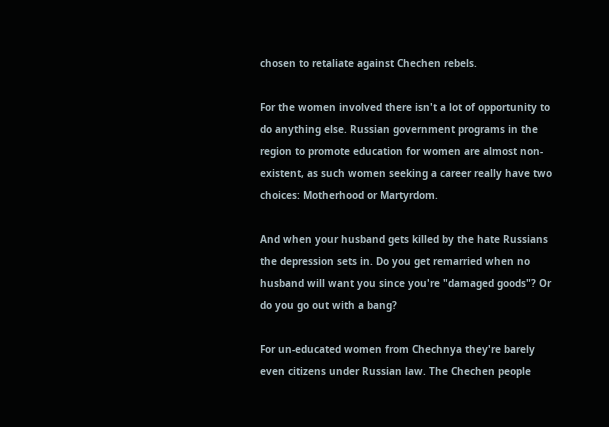chosen to retaliate against Chechen rebels.

For the women involved there isn't a lot of opportunity to do anything else. Russian government programs in the region to promote education for women are almost non-existent, as such women seeking a career really have two choices: Motherhood or Martyrdom.

And when your husband gets killed by the hate Russians the depression sets in. Do you get remarried when no husband will want you since you're "damaged goods"? Or do you go out with a bang?

For un-educated women from Chechnya they're barely even citizens under Russian law. The Chechen people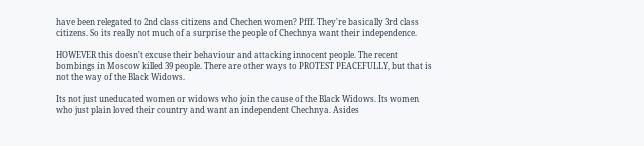have been relegated to 2nd class citizens and Chechen women? Pfff. They're basically 3rd class citizens. So its really not much of a surprise the people of Chechnya want their independence.

HOWEVER this doesn't excuse their behaviour and attacking innocent people. The recent bombings in Moscow killed 39 people. There are other ways to PROTEST PEACEFULLY, but that is not the way of the Black Widows.

Its not just uneducated women or widows who join the cause of the Black Widows. Its women who just plain loved their country and want an independent Chechnya. Asides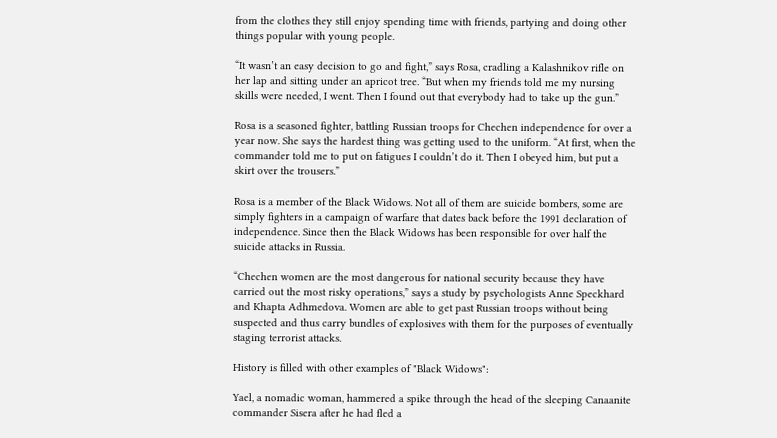from the clothes they still enjoy spending time with friends, partying and doing other things popular with young people.

“It wasn’t an easy decision to go and fight,” says Rosa, cradling a Kalashnikov rifle on her lap and sitting under an apricot tree. “But when my friends told me my nursing skills were needed, I went. Then I found out that everybody had to take up the gun.”

Rosa is a seasoned fighter, battling Russian troops for Chechen independence for over a year now. She says the hardest thing was getting used to the uniform. “At first, when the commander told me to put on fatigues I couldn’t do it. Then I obeyed him, but put a skirt over the trousers.”

Rosa is a member of the Black Widows. Not all of them are suicide bombers, some are simply fighters in a campaign of warfare that dates back before the 1991 declaration of independence. Since then the Black Widows has been responsible for over half the suicide attacks in Russia.

“Chechen women are the most dangerous for national security because they have carried out the most risky operations,” says a study by psychologists Anne Speckhard and Khapta Adhmedova. Women are able to get past Russian troops without being suspected and thus carry bundles of explosives with them for the purposes of eventually staging terrorist attacks.

History is filled with other examples of "Black Widows":

Yael, a nomadic woman, hammered a spike through the head of the sleeping Canaanite commander Sisera after he had fled a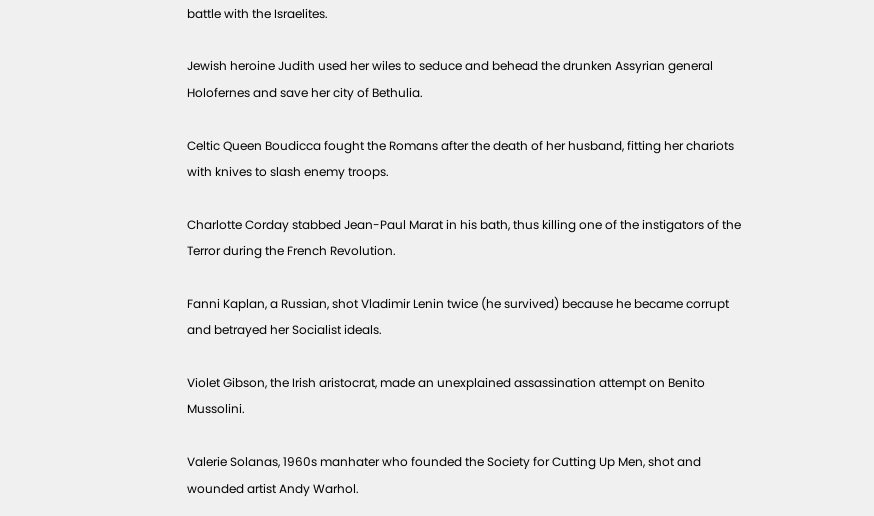battle with the Israelites.

Jewish heroine Judith used her wiles to seduce and behead the drunken Assyrian general Holofernes and save her city of Bethulia.

Celtic Queen Boudicca fought the Romans after the death of her husband, fitting her chariots with knives to slash enemy troops.

Charlotte Corday stabbed Jean-Paul Marat in his bath, thus killing one of the instigators of the Terror during the French Revolution.

Fanni Kaplan, a Russian, shot Vladimir Lenin twice (he survived) because he became corrupt and betrayed her Socialist ideals.

Violet Gibson, the Irish aristocrat, made an unexplained assassination attempt on Benito Mussolini.

Valerie Solanas, 1960s manhater who founded the Society for Cutting Up Men, shot and wounded artist Andy Warhol.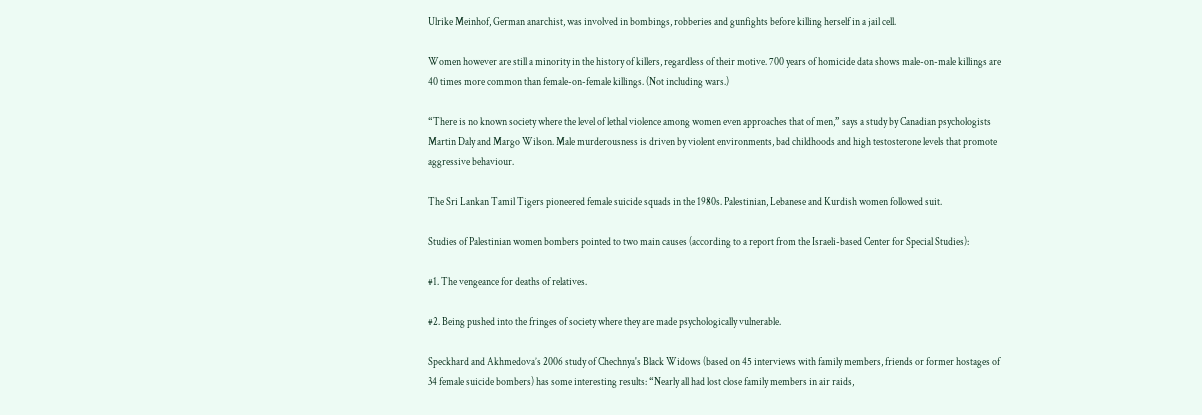Ulrike Meinhof, German anarchist, was involved in bombings, robberies and gunfights before killing herself in a jail cell.

Women however are still a minority in the history of killers, regardless of their motive. 700 years of homicide data shows male-on-male killings are 40 times more common than female-on-female killings. (Not including wars.)

“There is no known society where the level of lethal violence among women even approaches that of men,” says a study by Canadian psychologists Martin Daly and Margo Wilson. Male murderousness is driven by violent environments, bad childhoods and high testosterone levels that promote aggressive behaviour.

The Sri Lankan Tamil Tigers pioneered female suicide squads in the 1980s. Palestinian, Lebanese and Kurdish women followed suit.

Studies of Palestinian women bombers pointed to two main causes (according to a report from the Israeli-based Center for Special Studies):

#1. The vengeance for deaths of relatives.

#2. Being pushed into the fringes of society where they are made psychologically vulnerable.

Speckhard and Akhmedova’s 2006 study of Chechnya's Black Widows (based on 45 interviews with family members, friends or former hostages of 34 female suicide bombers) has some interesting results: “Nearly all had lost close family members in air raids,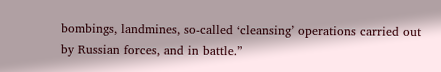bombings, landmines, so-called ‘cleansing’ operations carried out by Russian forces, and in battle.”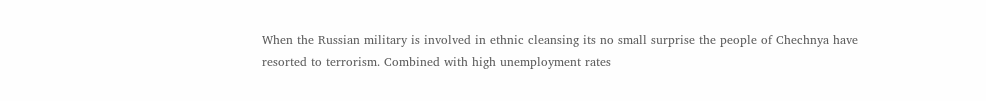When the Russian military is involved in ethnic cleansing its no small surprise the people of Chechnya have resorted to terrorism. Combined with high unemployment rates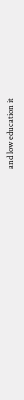and low education it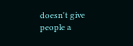doesn't give people a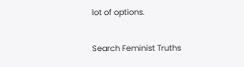lot of options.

Search Feminist Truths